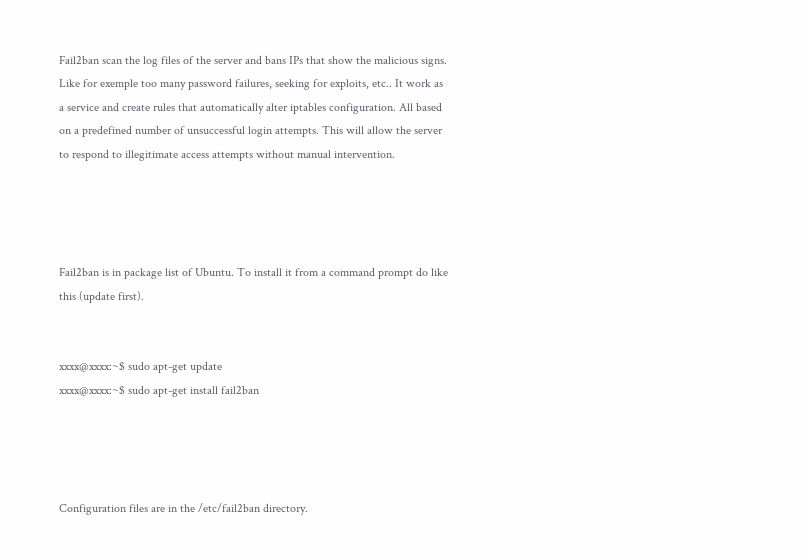Fail2ban scan the log files of the server and bans IPs that show the malicious signs. Like for exemple too many password failures, seeking for exploits, etc.. It work as a service and create rules that automatically alter iptables configuration. All based on a predefined number of unsuccessful login attempts. This will allow the server to respond to illegitimate access attempts without manual intervention.




Fail2ban is in package list of Ubuntu. To install it from a command prompt do like this (update first).


xxxx@xxxx:~$ sudo apt-get update
xxxx@xxxx:~$ sudo apt-get install fail2ban




Configuration files are in the /etc/fail2ban directory.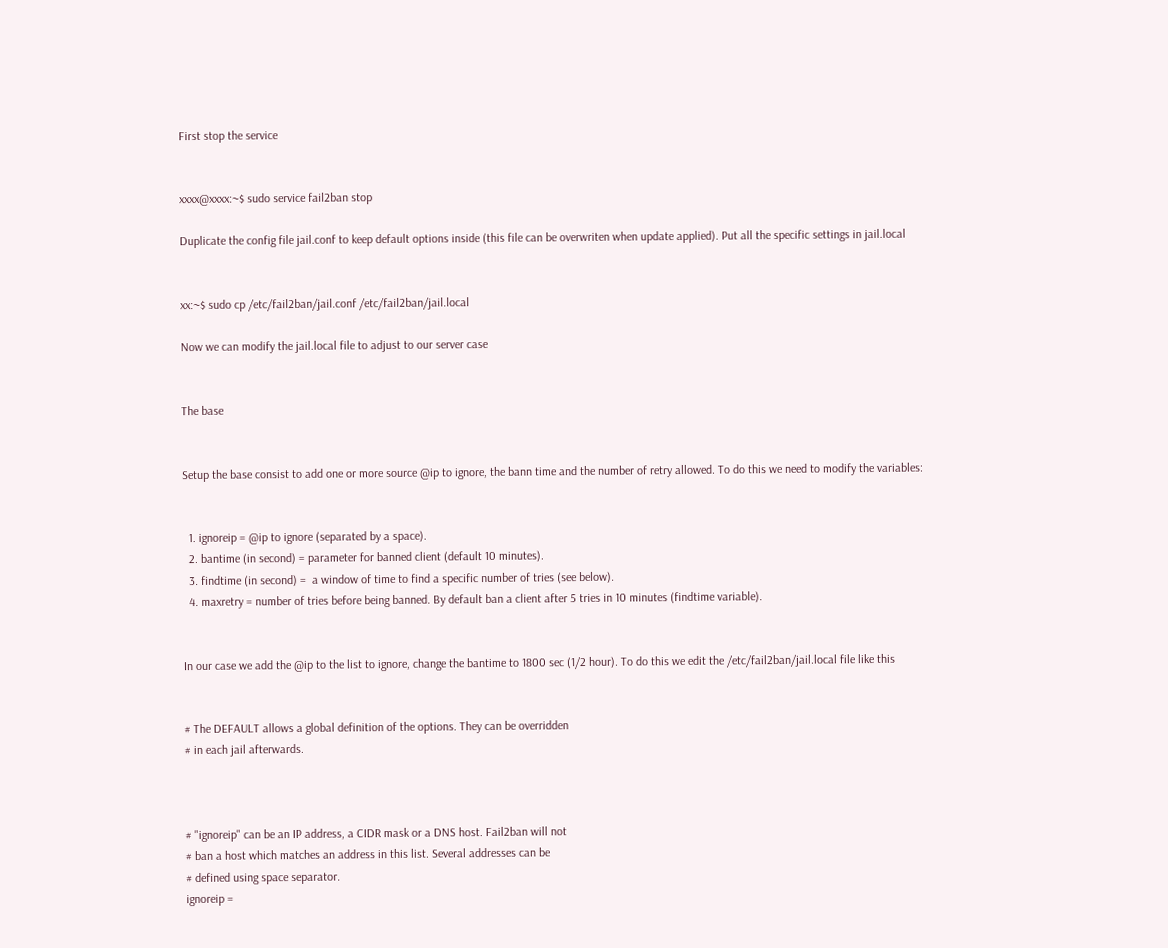First stop the service


xxxx@xxxx:~$ sudo service fail2ban stop

Duplicate the config file jail.conf to keep default options inside (this file can be overwriten when update applied). Put all the specific settings in jail.local


xx:~$ sudo cp /etc/fail2ban/jail.conf /etc/fail2ban/jail.local

Now we can modify the jail.local file to adjust to our server case


The base


Setup the base consist to add one or more source @ip to ignore, the bann time and the number of retry allowed. To do this we need to modify the variables:


  1. ignoreip = @ip to ignore (separated by a space).
  2. bantime (in second) = parameter for banned client (default 10 minutes).
  3. findtime (in second) =  a window of time to find a specific number of tries (see below).
  4. maxretry = number of tries before being banned. By default ban a client after 5 tries in 10 minutes (findtime variable).


In our case we add the @ip to the list to ignore, change the bantime to 1800 sec (1/2 hour). To do this we edit the /etc/fail2ban/jail.local file like this


# The DEFAULT allows a global definition of the options. They can be overridden
# in each jail afterwards.



# "ignoreip" can be an IP address, a CIDR mask or a DNS host. Fail2ban will not
# ban a host which matches an address in this list. Several addresses can be
# defined using space separator.
ignoreip =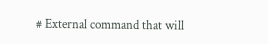# External command that will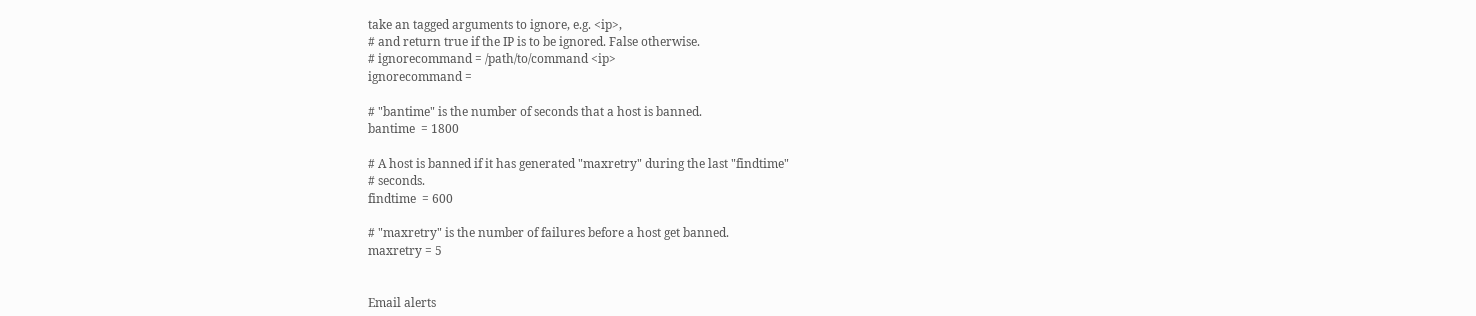take an tagged arguments to ignore, e.g. <ip>,
# and return true if the IP is to be ignored. False otherwise.
# ignorecommand = /path/to/command <ip>
ignorecommand =

# "bantime" is the number of seconds that a host is banned.
bantime  = 1800

# A host is banned if it has generated "maxretry" during the last "findtime"
# seconds.
findtime  = 600

# "maxretry" is the number of failures before a host get banned.
maxretry = 5


Email alerts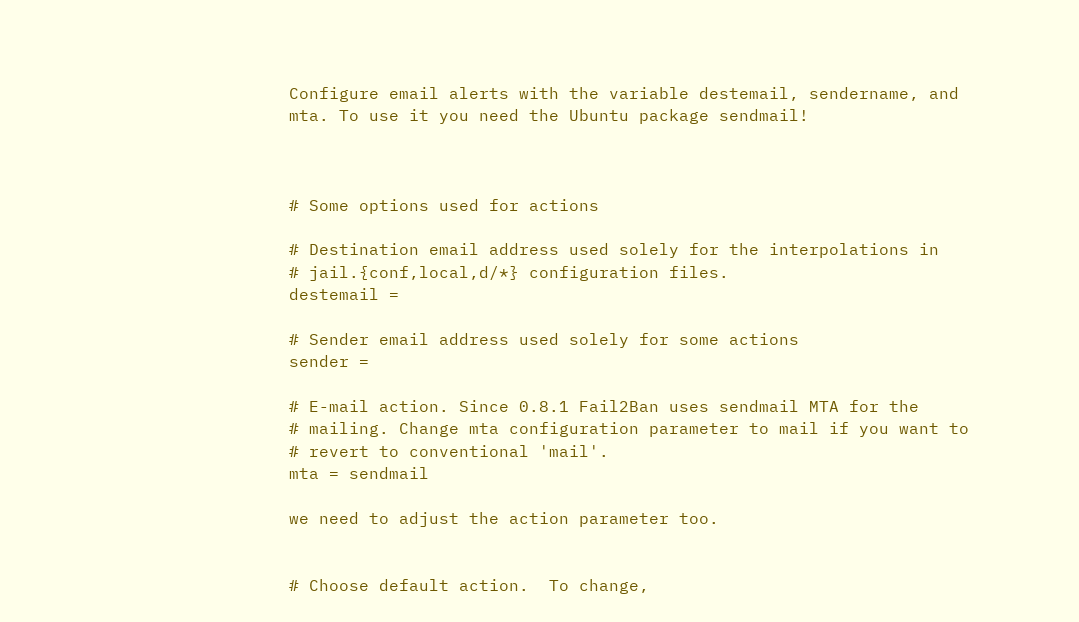Configure email alerts with the variable destemail, sendername, and mta. To use it you need the Ubuntu package sendmail!



# Some options used for actions

# Destination email address used solely for the interpolations in
# jail.{conf,local,d/*} configuration files.
destemail =

# Sender email address used solely for some actions
sender =

# E-mail action. Since 0.8.1 Fail2Ban uses sendmail MTA for the
# mailing. Change mta configuration parameter to mail if you want to
# revert to conventional 'mail'.
mta = sendmail

we need to adjust the action parameter too.


# Choose default action.  To change,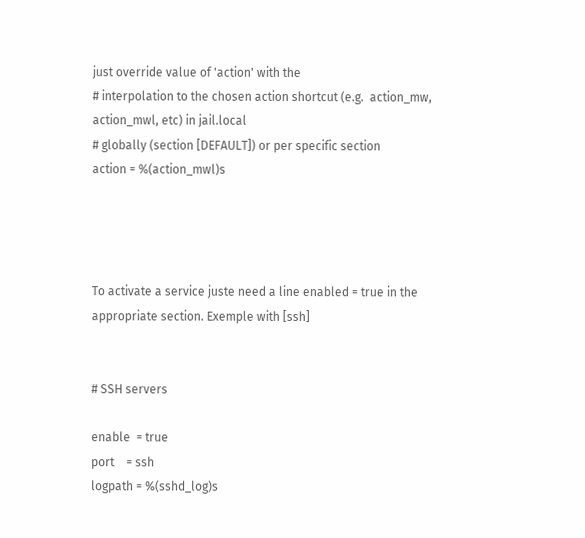just override value of 'action' with the
# interpolation to the chosen action shortcut (e.g.  action_mw, action_mwl, etc) in jail.local
# globally (section [DEFAULT]) or per specific section
action = %(action_mwl)s




To activate a service juste need a line enabled = true in the appropriate section. Exemple with [ssh]


# SSH servers

enable  = true
port    = ssh
logpath = %(sshd_log)s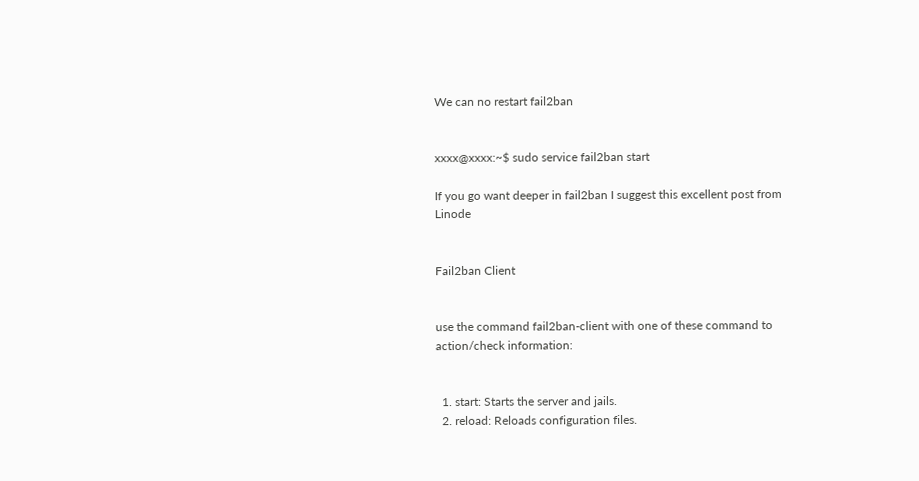We can no restart fail2ban


xxxx@xxxx:~$ sudo service fail2ban start

If you go want deeper in fail2ban I suggest this excellent post from Linode


Fail2ban Client


use the command fail2ban-client with one of these command to action/check information:


  1. start: Starts the server and jails.
  2. reload: Reloads configuration files.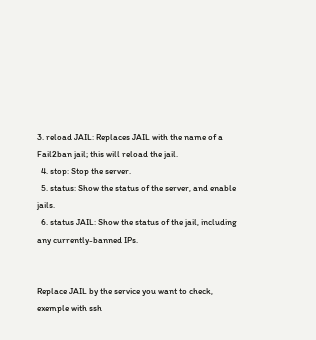3. reload JAIL: Replaces JAIL with the name of a Fail2ban jail; this will reload the jail.
  4. stop: Stop the server.
  5. status: Show the status of the server, and enable jails.
  6. status JAIL: Show the status of the jail, including any currently-banned IPs.


Replace JAIL by the service you want to check, exemple with ssh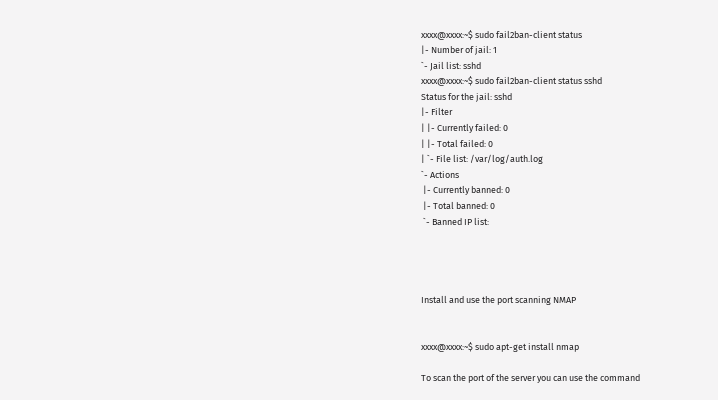xxxx@xxxx:~$ sudo fail2ban-client status
|- Number of jail: 1
`- Jail list: sshd
xxxx@xxxx:~$ sudo fail2ban-client status sshd
Status for the jail: sshd
|- Filter
| |- Currently failed: 0
| |- Total failed: 0
| `- File list: /var/log/auth.log
`- Actions
 |- Currently banned: 0
 |- Total banned: 0
 `- Banned IP list:




Install and use the port scanning NMAP


xxxx@xxxx:~$ sudo apt-get install nmap

To scan the port of the server you can use the command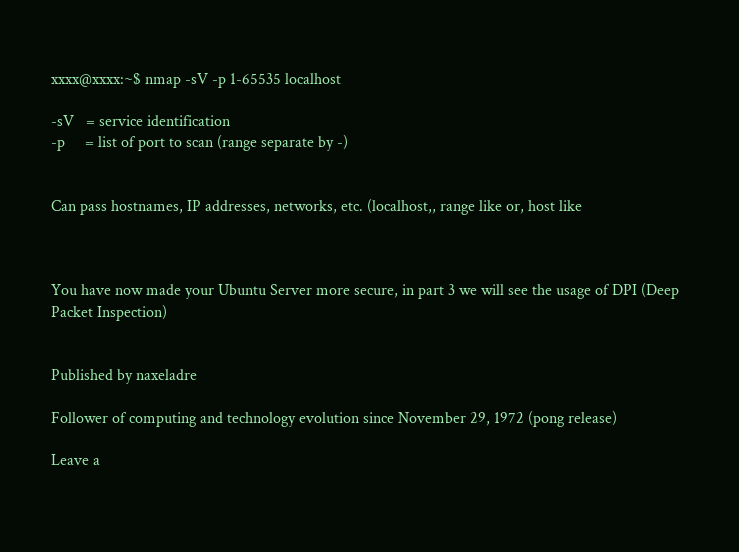xxxx@xxxx:~$ nmap -sV -p 1-65535 localhost

-sV   = service identification
-p     = list of port to scan (range separate by -)


Can pass hostnames, IP addresses, networks, etc. (localhost,, range like or, host like



You have now made your Ubuntu Server more secure, in part 3 we will see the usage of DPI (Deep Packet Inspection)


Published by naxeladre

Follower of computing and technology evolution since November 29, 1972 (pong release)

Leave a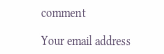comment

Your email address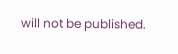will not be published.